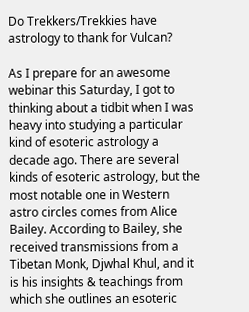Do Trekkers/Trekkies have astrology to thank for Vulcan?

As I prepare for an awesome webinar this Saturday, I got to thinking about a tidbit when I was heavy into studying a particular kind of esoteric astrology a decade ago. There are several kinds of esoteric astrology, but the most notable one in Western astro circles comes from Alice Bailey. According to Bailey, she received transmissions from a Tibetan Monk, Djwhal Khul, and it is his insights & teachings from which she outlines an esoteric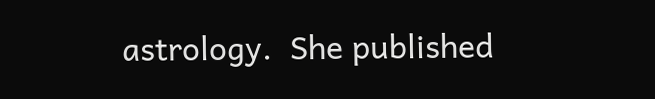astrology.  She published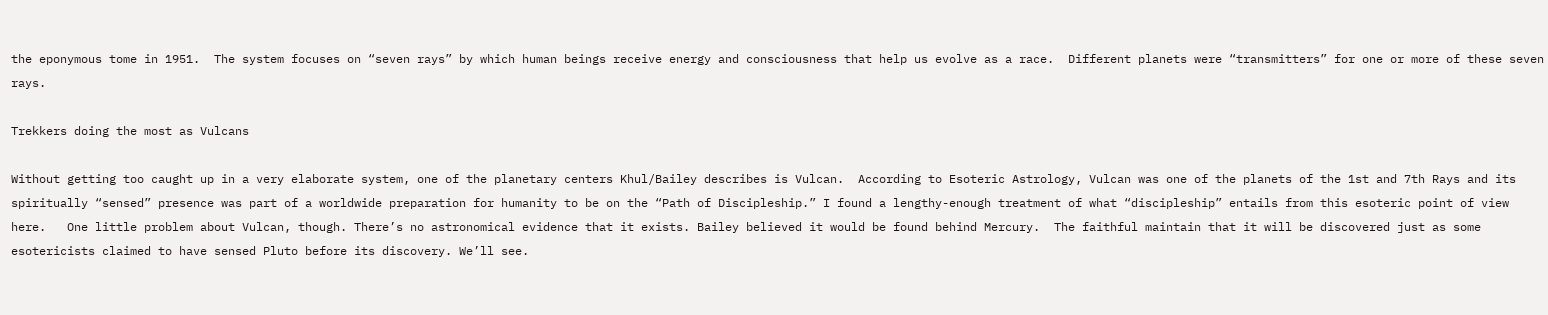the eponymous tome in 1951.  The system focuses on “seven rays” by which human beings receive energy and consciousness that help us evolve as a race.  Different planets were “transmitters” for one or more of these seven rays.

Trekkers doing the most as Vulcans

Without getting too caught up in a very elaborate system, one of the planetary centers Khul/Bailey describes is Vulcan.  According to Esoteric Astrology, Vulcan was one of the planets of the 1st and 7th Rays and its spiritually “sensed” presence was part of a worldwide preparation for humanity to be on the “Path of Discipleship.” I found a lengthy-enough treatment of what “discipleship” entails from this esoteric point of view here.   One little problem about Vulcan, though. There’s no astronomical evidence that it exists. Bailey believed it would be found behind Mercury.  The faithful maintain that it will be discovered just as some esotericists claimed to have sensed Pluto before its discovery. We’ll see.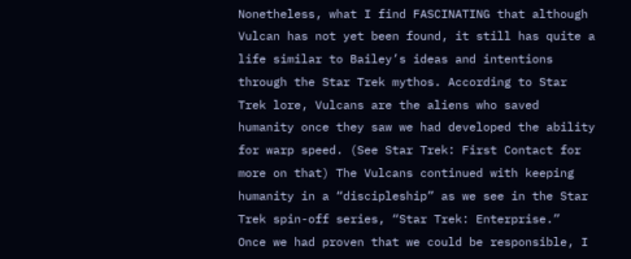Nonetheless, what I find FASCINATING that although Vulcan has not yet been found, it still has quite a life similar to Bailey’s ideas and intentions through the Star Trek mythos. According to Star Trek lore, Vulcans are the aliens who saved humanity once they saw we had developed the ability for warp speed. (See Star Trek: First Contact for more on that) The Vulcans continued with keeping humanity in a “discipleship” as we see in the Star Trek spin-off series, “Star Trek: Enterprise.”  Once we had proven that we could be responsible, I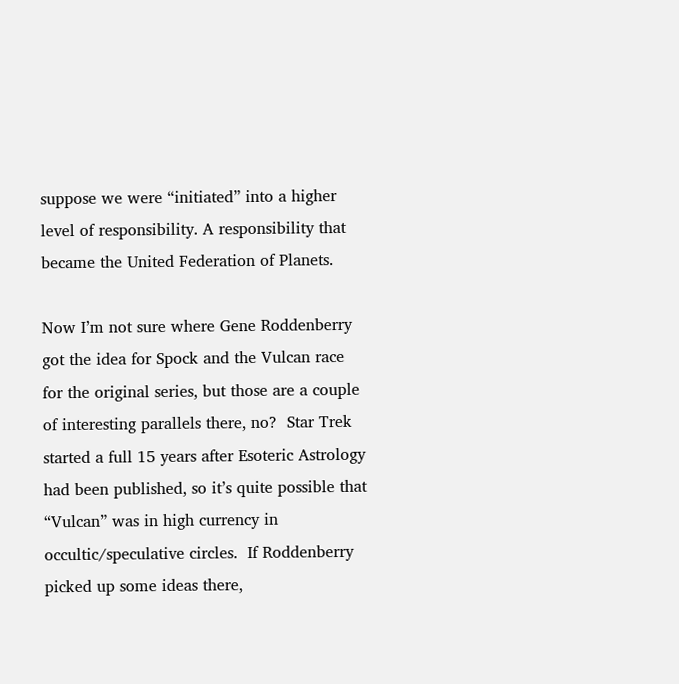suppose we were “initiated” into a higher level of responsibility. A responsibility that became the United Federation of Planets.

Now I’m not sure where Gene Roddenberry got the idea for Spock and the Vulcan race for the original series, but those are a couple of interesting parallels there, no?  Star Trek started a full 15 years after Esoteric Astrology had been published, so it’s quite possible that “Vulcan” was in high currency in occultic/speculative circles.  If Roddenberry picked up some ideas there,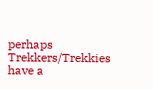perhaps Trekkers/Trekkies have a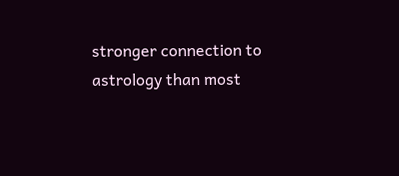stronger connection to astrology than most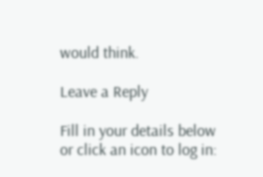would think.

Leave a Reply

Fill in your details below or click an icon to log in: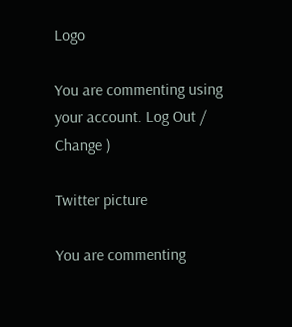Logo

You are commenting using your account. Log Out / Change )

Twitter picture

You are commenting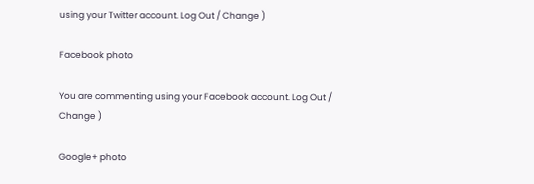using your Twitter account. Log Out / Change )

Facebook photo

You are commenting using your Facebook account. Log Out / Change )

Google+ photo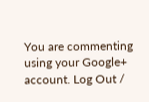You are commenting using your Google+ account. Log Out /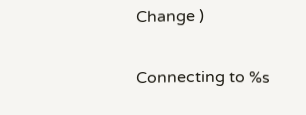Change )

Connecting to %s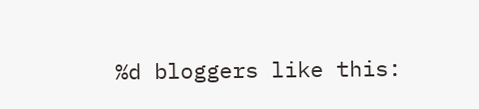%d bloggers like this: